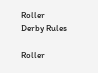Roller Derby Rules

Roller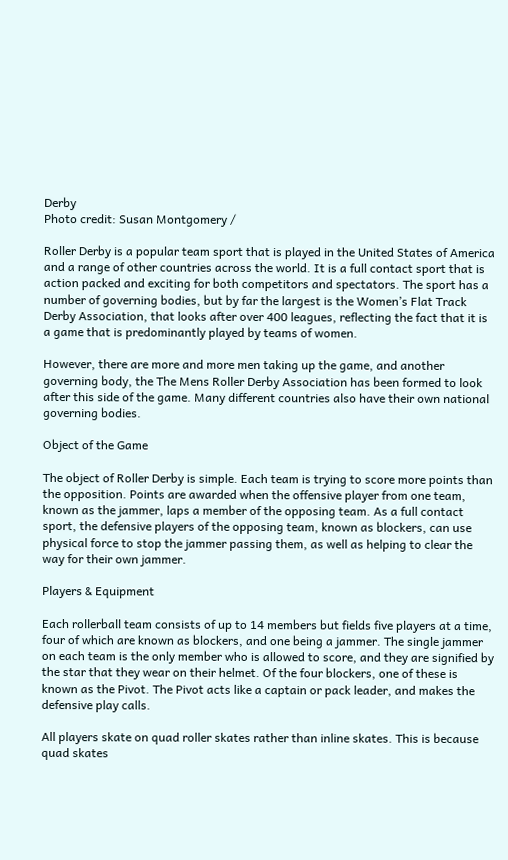Derby
Photo credit: Susan Montgomery /

Roller Derby is a popular team sport that is played in the United States of America and a range of other countries across the world. It is a full contact sport that is action packed and exciting for both competitors and spectators. The sport has a number of governing bodies, but by far the largest is the Women’s Flat Track Derby Association, that looks after over 400 leagues, reflecting the fact that it is a game that is predominantly played by teams of women.

However, there are more and more men taking up the game, and another governing body, the The Mens Roller Derby Association has been formed to look after this side of the game. Many different countries also have their own national governing bodies.

Object of the Game

The object of Roller Derby is simple. Each team is trying to score more points than the opposition. Points are awarded when the offensive player from one team, known as the jammer, laps a member of the opposing team. As a full contact sport, the defensive players of the opposing team, known as blockers, can use physical force to stop the jammer passing them, as well as helping to clear the way for their own jammer.

Players & Equipment

Each rollerball team consists of up to 14 members but fields five players at a time, four of which are known as blockers, and one being a jammer. The single jammer on each team is the only member who is allowed to score, and they are signified by the star that they wear on their helmet. Of the four blockers, one of these is known as the Pivot. The Pivot acts like a captain or pack leader, and makes the defensive play calls.

All players skate on quad roller skates rather than inline skates. This is because quad skates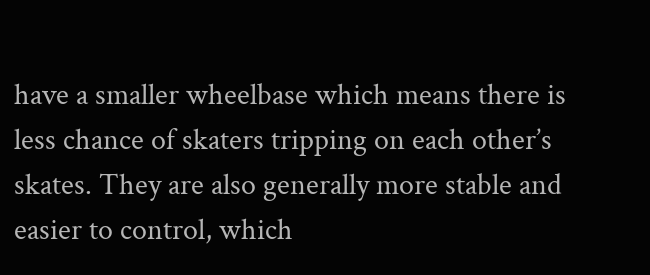have a smaller wheelbase which means there is less chance of skaters tripping on each other’s skates. They are also generally more stable and easier to control, which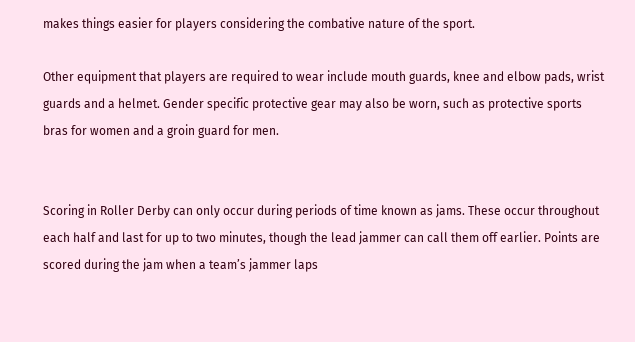makes things easier for players considering the combative nature of the sport.

Other equipment that players are required to wear include mouth guards, knee and elbow pads, wrist guards and a helmet. Gender specific protective gear may also be worn, such as protective sports bras for women and a groin guard for men.


Scoring in Roller Derby can only occur during periods of time known as jams. These occur throughout each half and last for up to two minutes, though the lead jammer can call them off earlier. Points are scored during the jam when a team’s jammer laps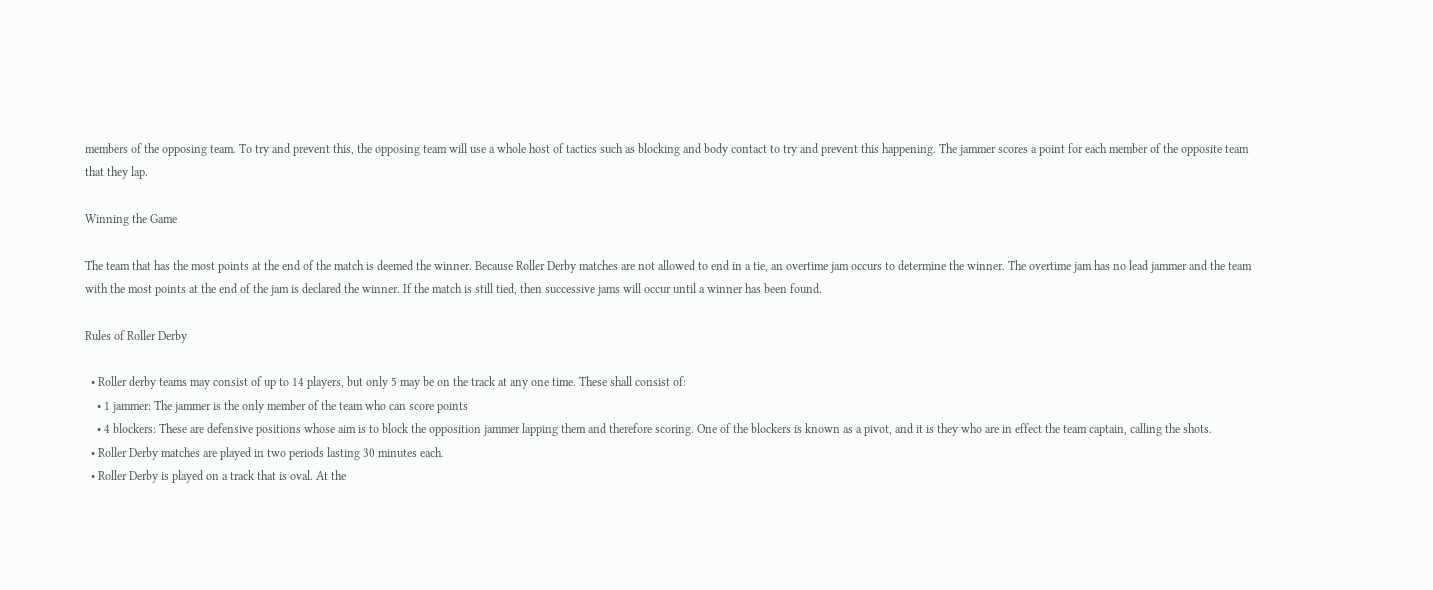members of the opposing team. To try and prevent this, the opposing team will use a whole host of tactics such as blocking and body contact to try and prevent this happening. The jammer scores a point for each member of the opposite team that they lap.

Winning the Game

The team that has the most points at the end of the match is deemed the winner. Because Roller Derby matches are not allowed to end in a tie, an overtime jam occurs to determine the winner. The overtime jam has no lead jammer and the team with the most points at the end of the jam is declared the winner. If the match is still tied, then successive jams will occur until a winner has been found.

Rules of Roller Derby

  • Roller derby teams may consist of up to 14 players, but only 5 may be on the track at any one time. These shall consist of:
    • 1 jammer: The jammer is the only member of the team who can score points
    • 4 blockers: These are defensive positions whose aim is to block the opposition jammer lapping them and therefore scoring. One of the blockers is known as a pivot, and it is they who are in effect the team captain, calling the shots.
  • Roller Derby matches are played in two periods lasting 30 minutes each.
  • Roller Derby is played on a track that is oval. At the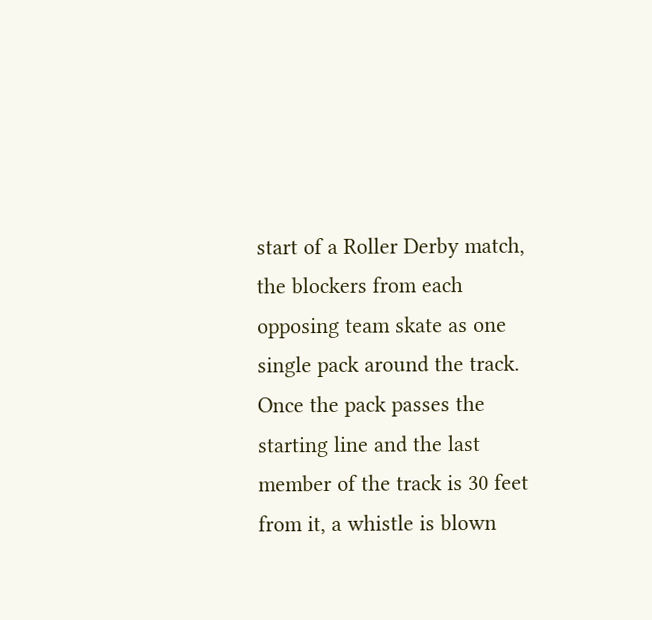start of a Roller Derby match, the blockers from each opposing team skate as one single pack around the track. Once the pack passes the starting line and the last member of the track is 30 feet from it, a whistle is blown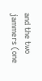and the two jammers (one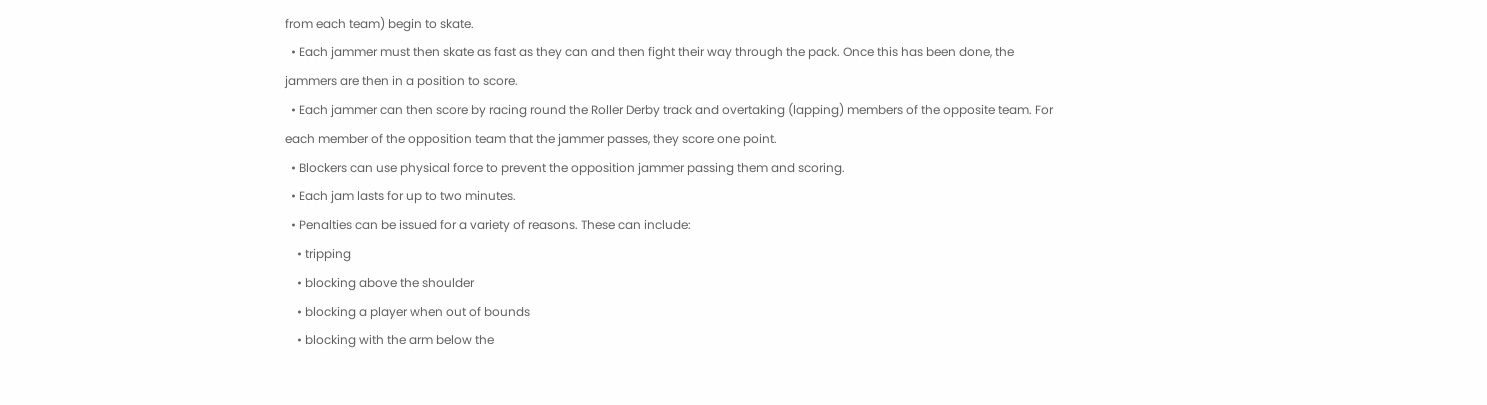from each team) begin to skate.
  • Each jammer must then skate as fast as they can and then fight their way through the pack. Once this has been done, the jammers are then in a position to score.
  • Each jammer can then score by racing round the Roller Derby track and overtaking (lapping) members of the opposite team. For each member of the opposition team that the jammer passes, they score one point.
  • Blockers can use physical force to prevent the opposition jammer passing them and scoring.
  • Each jam lasts for up to two minutes.
  • Penalties can be issued for a variety of reasons. These can include:
    • tripping
    • blocking above the shoulder
    • blocking a player when out of bounds
    • blocking with the arm below the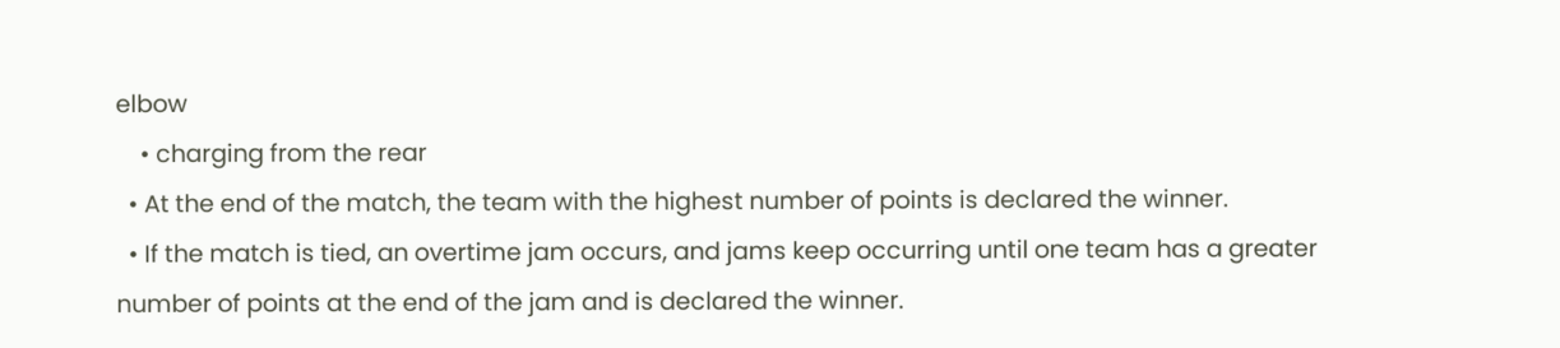elbow
    • charging from the rear
  • At the end of the match, the team with the highest number of points is declared the winner.
  • If the match is tied, an overtime jam occurs, and jams keep occurring until one team has a greater number of points at the end of the jam and is declared the winner.